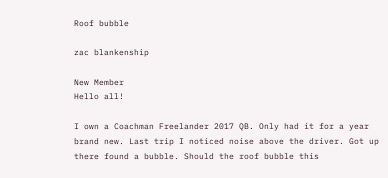Roof bubble

zac blankenship

New Member
Hello all!

I own a Coachman Freelander 2017 QB. Only had it for a year brand new. Last trip I noticed noise above the driver. Got up there found a bubble. Should the roof bubble this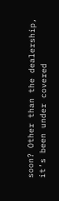soon? Other than the dealership, it’s been under covered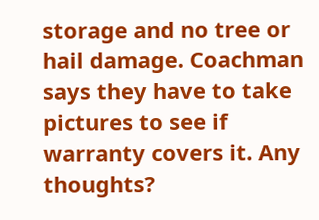storage and no tree or hail damage. Coachman says they have to take pictures to see if warranty covers it. Any thoughts?